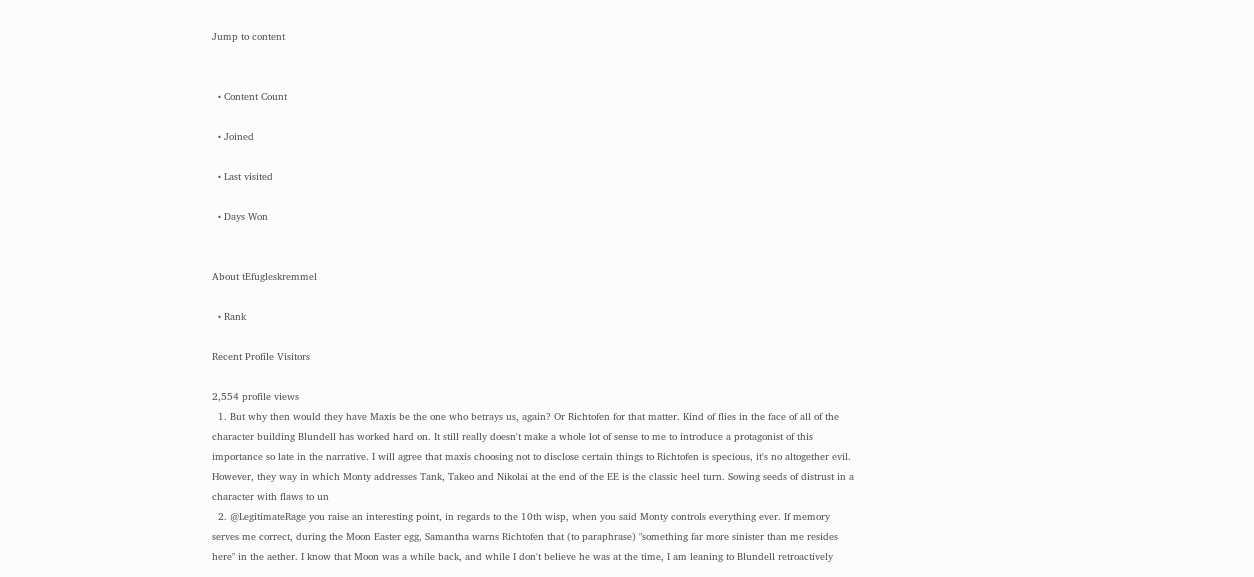Jump to content


  • Content Count

  • Joined

  • Last visited

  • Days Won


About tEfugleskremmel

  • Rank

Recent Profile Visitors

2,554 profile views
  1. But why then would they have Maxis be the one who betrays us, again? Or Richtofen for that matter. Kind of flies in the face of all of the character building Blundell has worked hard on. It still really doesn't make a whole lot of sense to me to introduce a protagonist of this importance so late in the narrative. I will agree that maxis choosing not to disclose certain things to Richtofen is specious, it's no altogether evil. However, they way in which Monty addresses Tank, Takeo and Nikolai at the end of the EE is the classic heel turn. Sowing seeds of distrust in a character with flaws to un
  2. @LegitimateRage you raise an interesting point, in regards to the 10th wisp, when you said Monty controls everything ever. If memory serves me correct, during the Moon Easter egg, Samantha warns Richtofen that (to paraphrase) "something far more sinister than me resides here" in the aether. I know that Moon was a while back, and while I don't believe he was at the time, I am leaning to Blundell retroactively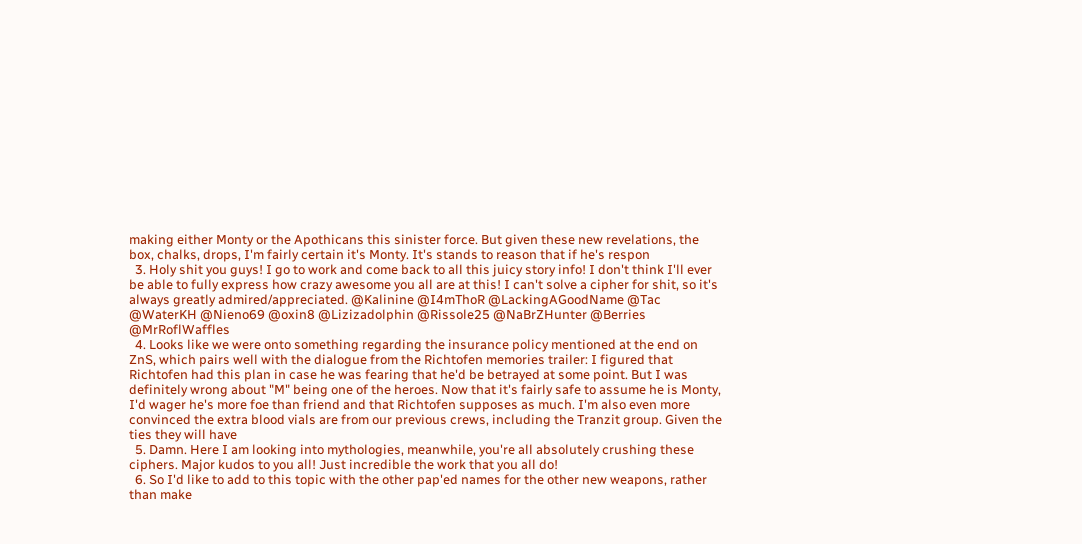making either Monty or the Apothicans this sinister force. But given these new revelations, the box, chalks, drops, I'm fairly certain it's Monty. It's stands to reason that if he's respon
  3. Holy shit you guys! I go to work and come back to all this juicy story info! I don't think I'll ever be able to fully express how crazy awesome you all are at this! I can't solve a cipher for shit, so it's always greatly admired/appreciated. @Kalinine @I4mThoR @LackingAGoodName @Tac @WaterKH @Nieno69 @oxin8 @Lizizadolphin @Rissole25 @NaBrZHunter @Berries @MrRoflWaffles
  4. Looks like we were onto something regarding the insurance policy mentioned at the end on ZnS, which pairs well with the dialogue from the Richtofen memories trailer: I figured that Richtofen had this plan in case he was fearing that he'd be betrayed at some point. But I was definitely wrong about "M" being one of the heroes. Now that it's fairly safe to assume he is Monty, I'd wager he's more foe than friend and that Richtofen supposes as much. I'm also even more convinced the extra blood vials are from our previous crews, including the Tranzit group. Given the ties they will have
  5. Damn. Here I am looking into mythologies, meanwhile, you're all absolutely crushing these ciphers. Major kudos to you all! Just incredible the work that you all do!
  6. So I'd like to add to this topic with the other pap'ed names for the other new weapons, rather than make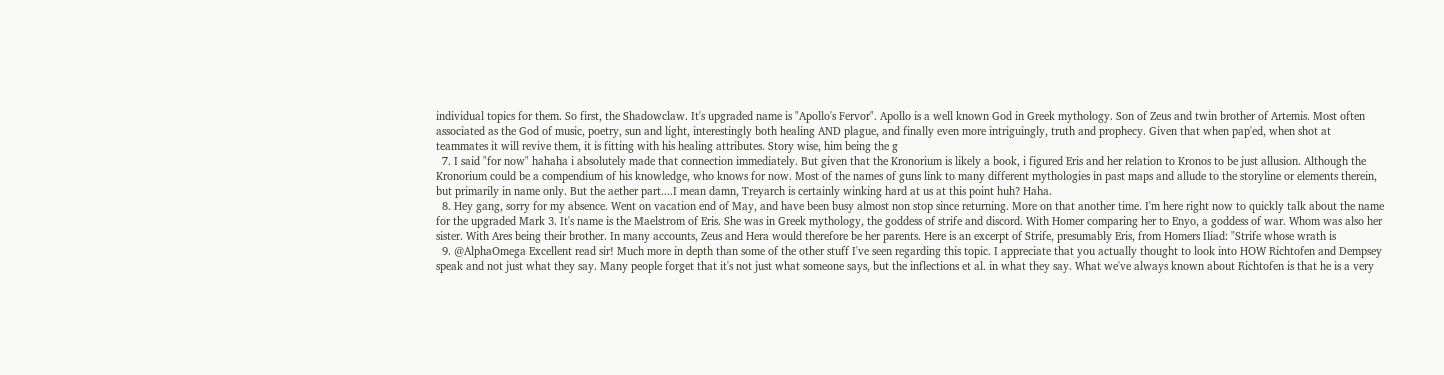individual topics for them. So first, the Shadowclaw. It's upgraded name is "Apollo's Fervor". Apollo is a well known God in Greek mythology. Son of Zeus and twin brother of Artemis. Most often associated as the God of music, poetry, sun and light, interestingly both healing AND plague, and finally even more intriguingly, truth and prophecy. Given that when pap'ed, when shot at teammates it will revive them, it is fitting with his healing attributes. Story wise, him being the g
  7. I said "for now" hahaha i absolutely made that connection immediately. But given that the Kronorium is likely a book, i figured Eris and her relation to Kronos to be just allusion. Although the Kronorium could be a compendium of his knowledge, who knows for now. Most of the names of guns link to many different mythologies in past maps and allude to the storyline or elements therein, but primarily in name only. But the aether part....I mean damn, Treyarch is certainly winking hard at us at this point huh? Haha.
  8. Hey gang, sorry for my absence. Went on vacation end of May, and have been busy almost non stop since returning. More on that another time. I'm here right now to quickly talk about the name for the upgraded Mark 3. It's name is the Maelstrom of Eris. She was in Greek mythology, the goddess of strife and discord. With Homer comparing her to Enyo, a goddess of war. Whom was also her sister. With Ares being their brother. In many accounts, Zeus and Hera would therefore be her parents. Here is an excerpt of Strife, presumably Eris, from Homers Iliad: "Strife whose wrath is
  9. @AlphaOmega Excellent read sir! Much more in depth than some of the other stuff I've seen regarding this topic. I appreciate that you actually thought to look into HOW Richtofen and Dempsey speak and not just what they say. Many people forget that it's not just what someone says, but the inflections et al. in what they say. What we've always known about Richtofen is that he is a very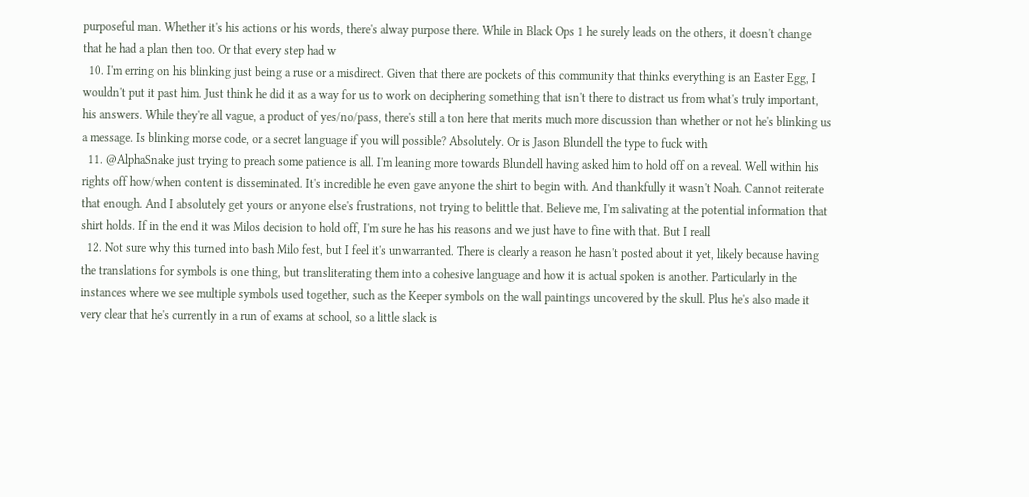purposeful man. Whether it's his actions or his words, there's alway purpose there. While in Black Ops 1 he surely leads on the others, it doesn't change that he had a plan then too. Or that every step had w
  10. I'm erring on his blinking just being a ruse or a misdirect. Given that there are pockets of this community that thinks everything is an Easter Egg, I wouldn't put it past him. Just think he did it as a way for us to work on deciphering something that isn't there to distract us from what's truly important, his answers. While they're all vague, a product of yes/no/pass, there's still a ton here that merits much more discussion than whether or not he's blinking us a message. Is blinking morse code, or a secret language if you will possible? Absolutely. Or is Jason Blundell the type to fuck with
  11. @AlphaSnake just trying to preach some patience is all. I'm leaning more towards Blundell having asked him to hold off on a reveal. Well within his rights off how/when content is disseminated. It's incredible he even gave anyone the shirt to begin with. And thankfully it wasn't Noah. Cannot reiterate that enough. And I absolutely get yours or anyone else's frustrations, not trying to belittle that. Believe me, I'm salivating at the potential information that shirt holds. If in the end it was Milos decision to hold off, I'm sure he has his reasons and we just have to fine with that. But I reall
  12. Not sure why this turned into bash Milo fest, but I feel it's unwarranted. There is clearly a reason he hasn't posted about it yet, likely because having the translations for symbols is one thing, but transliterating them into a cohesive language and how it is actual spoken is another. Particularly in the instances where we see multiple symbols used together, such as the Keeper symbols on the wall paintings uncovered by the skull. Plus he's also made it very clear that he's currently in a run of exams at school, so a little slack is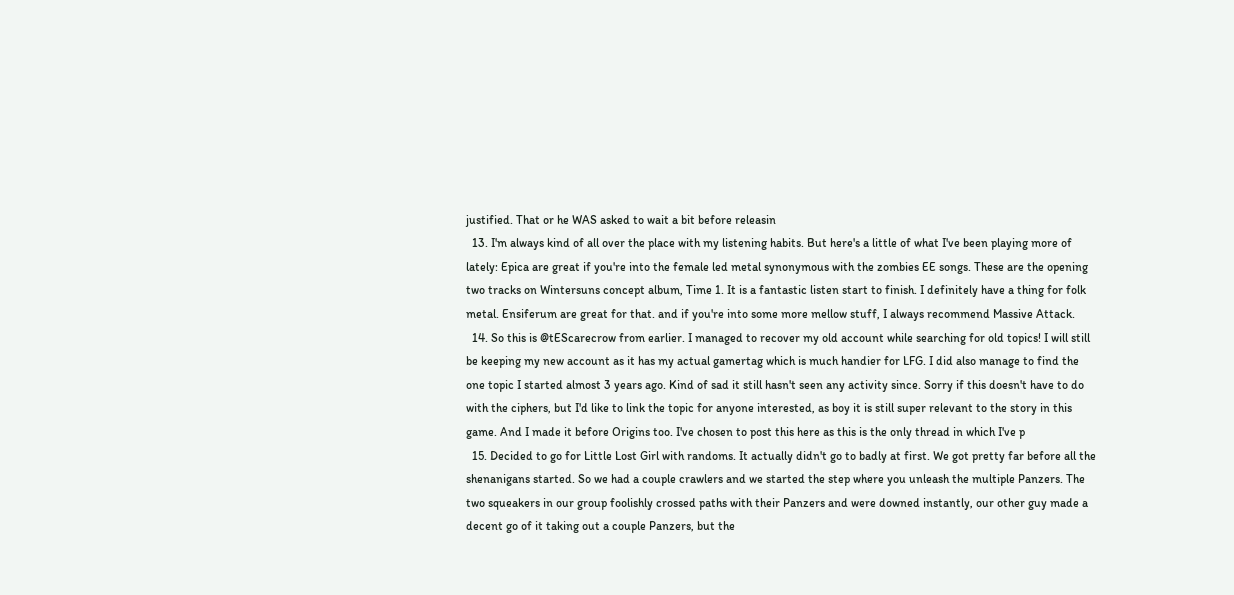justified. That or he WAS asked to wait a bit before releasin
  13. I'm always kind of all over the place with my listening habits. But here's a little of what I've been playing more of lately: Epica are great if you're into the female led metal synonymous with the zombies EE songs. These are the opening two tracks on Wintersuns concept album, Time 1. It is a fantastic listen start to finish. I definitely have a thing for folk metal. Ensiferum are great for that. and if you're into some more mellow stuff, I always recommend Massive Attack.
  14. So this is @tEScarecrow from earlier. I managed to recover my old account while searching for old topics! I will still be keeping my new account as it has my actual gamertag which is much handier for LFG. I did also manage to find the one topic I started almost 3 years ago. Kind of sad it still hasn't seen any activity since. Sorry if this doesn't have to do with the ciphers, but I'd like to link the topic for anyone interested, as boy it is still super relevant to the story in this game. And I made it before Origins too. I've chosen to post this here as this is the only thread in which I've p
  15. Decided to go for Little Lost Girl with randoms. It actually didn't go to badly at first. We got pretty far before all the shenanigans started. So we had a couple crawlers and we started the step where you unleash the multiple Panzers. The two squeakers in our group foolishly crossed paths with their Panzers and were downed instantly, our other guy made a decent go of it taking out a couple Panzers, but the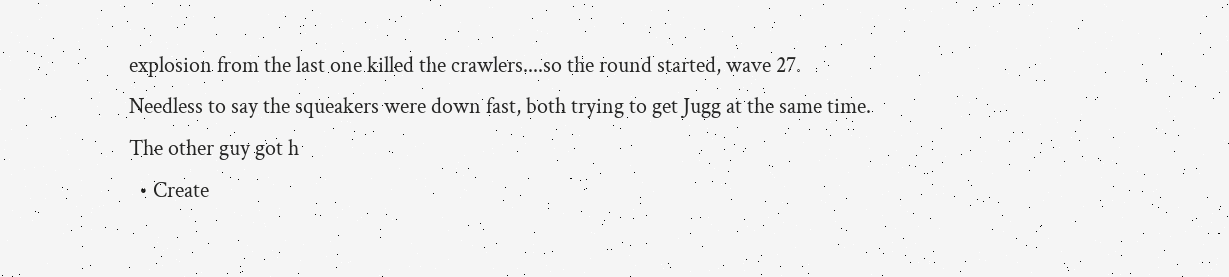explosion from the last one killed the crawlers....so the round started, wave 27. Needless to say the squeakers were down fast, both trying to get Jugg at the same time. The other guy got h
  • Create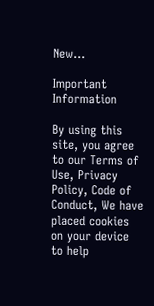New...

Important Information

By using this site, you agree to our Terms of Use, Privacy Policy, Code of Conduct, We have placed cookies on your device to help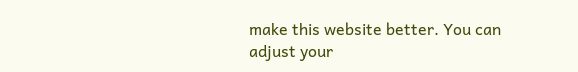make this website better. You can adjust your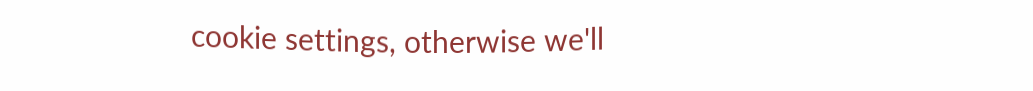cookie settings, otherwise we'll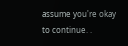assume you're okay to continue. .